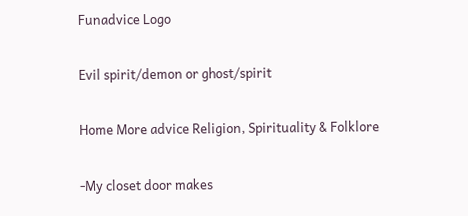Funadvice Logo

Evil spirit/demon or ghost/spirit

Home More advice Religion, Spirituality & Folklore

-My closet door makes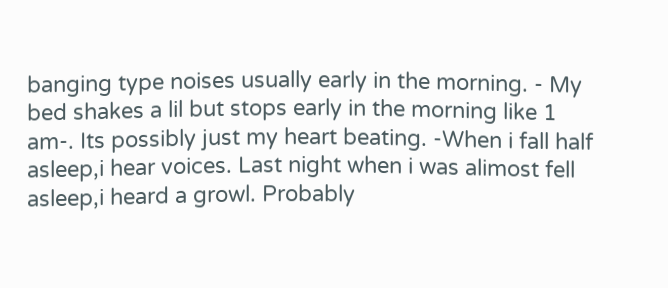banging type noises usually early in the morning. - My bed shakes a lil but stops early in the morning like 1 am-. Its possibly just my heart beating. -When i fall half asleep,i hear voices. Last night when i was alimost fell asleep,i heard a growl. Probably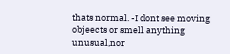thats normal. -I dont see moving objeects or smell anything unusual,nor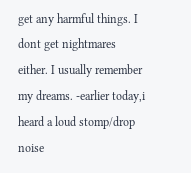get any harmful things. I dont get nightmares either. I usually remember my dreams. -earlier today,i heard a loud stomp/drop noise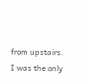from upstairs. I was the only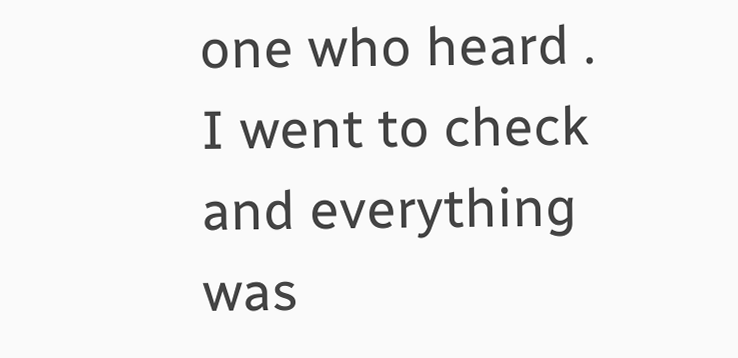one who heard . I went to check and everything was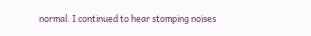normal. I continued to hear stomping noises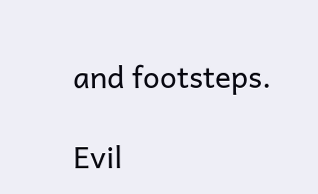and footsteps.

Evil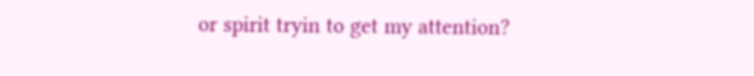or spirit tryin to get my attention?